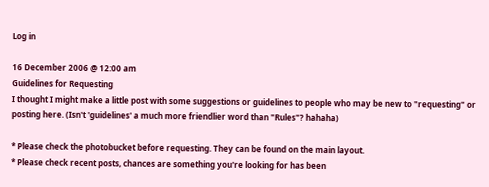Log in

16 December 2006 @ 12:00 am
Guidelines for Requesting
I thought I might make a little post with some suggestions or guidelines to people who may be new to "requesting" or posting here. (Isn't 'guidelines' a much more friendlier word than "Rules"? hahaha)

* Please check the photobucket before requesting. They can be found on the main layout.
* Please check recent posts, chances are something you're looking for has been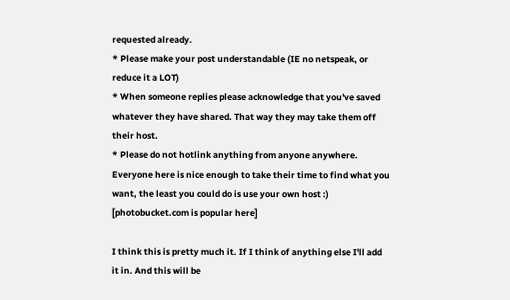requested already.
* Please make your post understandable (IE no netspeak, or reduce it a LOT)
* When someone replies please acknowledge that you've saved whatever they have shared. That way they may take them off their host.
* Please do not hotlink anything from anyone anywhere. Everyone here is nice enough to take their time to find what you want, the least you could do is use your own host :) [photobucket.com is popular here]

I think this is pretty much it. If I think of anything else I'll add it in. And this will be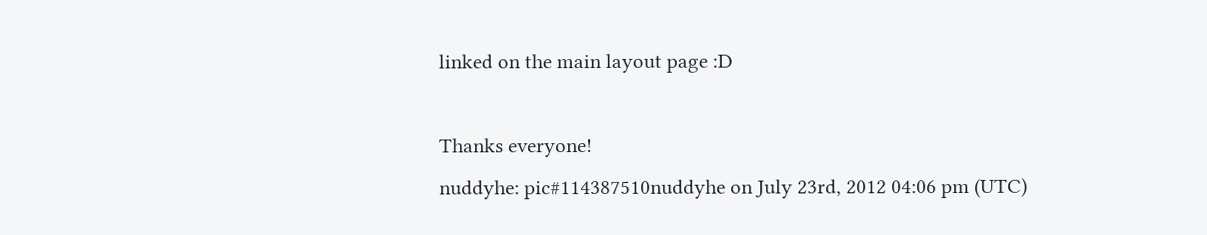linked on the main layout page :D

Thanks everyone!
nuddyhe: pic#114387510nuddyhe on July 23rd, 2012 04:06 pm (UTC)